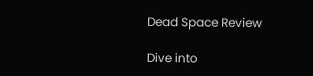Dead Space Review

Dive into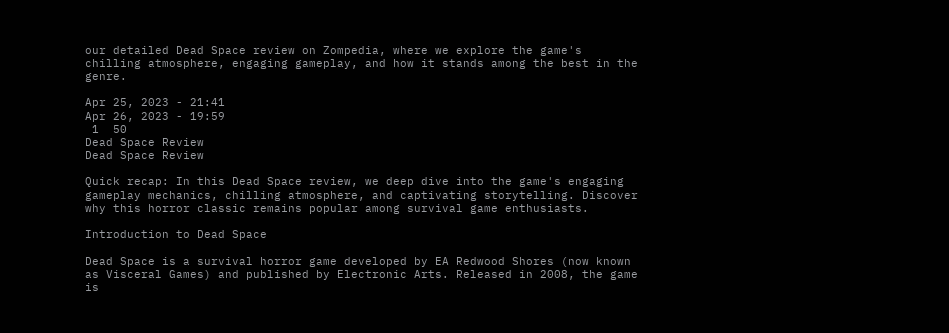our detailed Dead Space review on Zompedia, where we explore the game's chilling atmosphere, engaging gameplay, and how it stands among the best in the genre.

Apr 25, 2023 - 21:41
Apr 26, 2023 - 19:59
 1  50
Dead Space Review
Dead Space Review

Quick recap: In this Dead Space review, we deep dive into the game's engaging gameplay mechanics, chilling atmosphere, and captivating storytelling. Discover why this horror classic remains popular among survival game enthusiasts.

Introduction to Dead Space

Dead Space is a survival horror game developed by EA Redwood Shores (now known as Visceral Games) and published by Electronic Arts. Released in 2008, the game is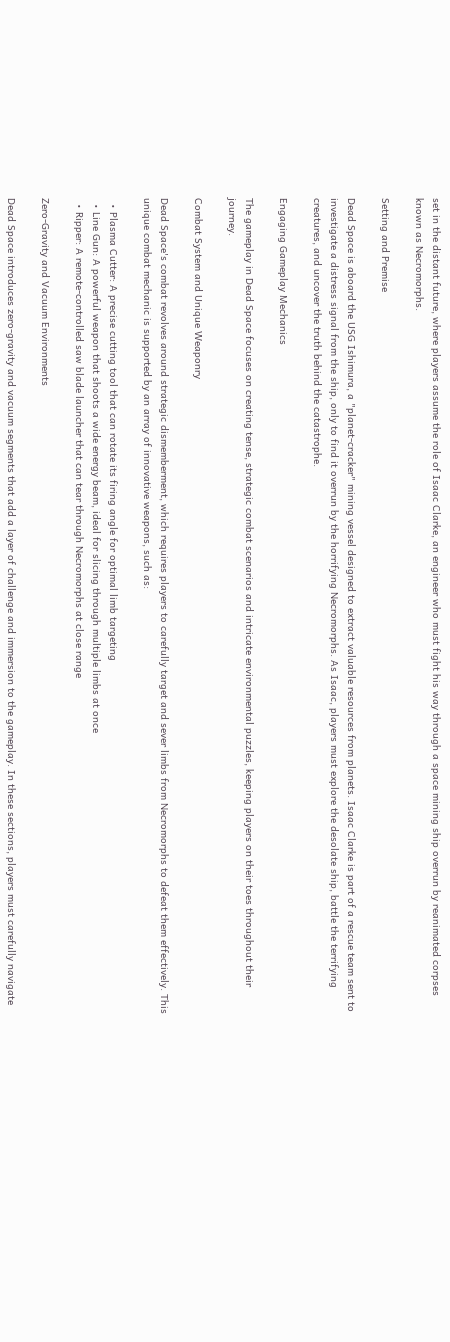set in the distant future, where players assume the role of Isaac Clarke, an engineer who must fight his way through a space mining ship overrun by reanimated corpses known as Necromorphs.

Setting and Premise

Dead Space is aboard the USG Ishimura, a "planet-cracker" mining vessel designed to extract valuable resources from planets. Isaac Clarke is part of a rescue team sent to investigate a distress signal from the ship, only to find it overrun by the horrifying Necromorphs. As Isaac, players must explore the desolate ship, battle the terrifying creatures, and uncover the truth behind the catastrophe.

Engaging Gameplay Mechanics

The gameplay in Dead Space focuses on creating tense, strategic combat scenarios and intricate environmental puzzles, keeping players on their toes throughout their journey.

Combat System and Unique Weaponry

Dead Space's combat revolves around strategic dismemberment, which requires players to carefully target and sever limbs from Necromorphs to defeat them effectively. This unique combat mechanic is supported by an array of innovative weapons, such as:

  • Plasma Cutter: A precise cutting tool that can rotate its firing angle for optimal limb targeting
  • Line Gun: A powerful weapon that shoots a wide energy beam, ideal for slicing through multiple limbs at once
  • Ripper: A remote-controlled saw blade launcher that can tear through Necromorphs at close range

Zero-Gravity and Vacuum Environments

Dead Space introduces zero-gravity and vacuum segments that add a layer of challenge and immersion to the gameplay. In these sections, players must carefully navigate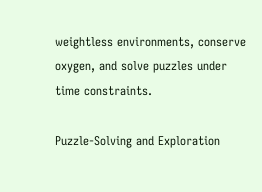weightless environments, conserve oxygen, and solve puzzles under time constraints.

Puzzle-Solving and Exploration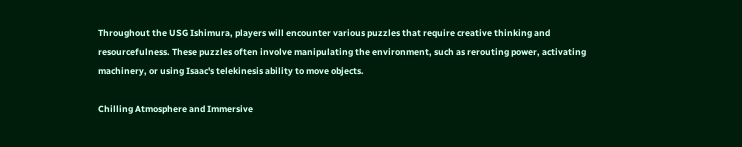Throughout the USG Ishimura, players will encounter various puzzles that require creative thinking and resourcefulness. These puzzles often involve manipulating the environment, such as rerouting power, activating machinery, or using Isaac's telekinesis ability to move objects.

Chilling Atmosphere and Immersive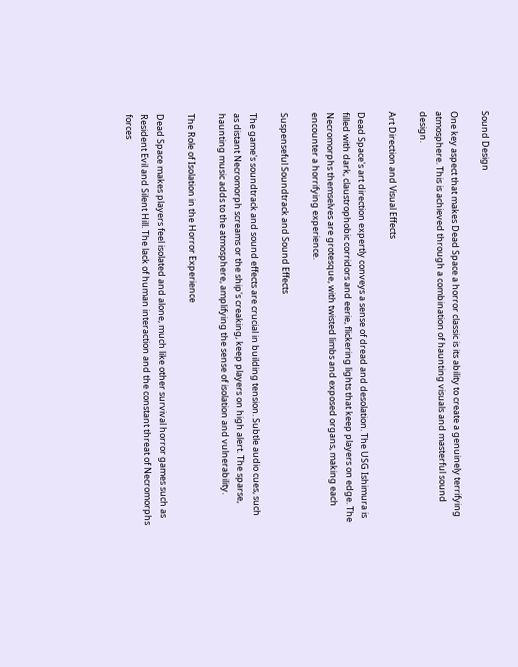Sound Design

One key aspect that makes Dead Space a horror classic is its ability to create a genuinely terrifying atmosphere. This is achieved through a combination of haunting visuals and masterful sound design.

Art Direction and Visual Effects

Dead Space's art direction expertly conveys a sense of dread and desolation. The USG Ishimura is filled with dark, claustrophobic corridors and eerie, flickering lights that keep players on edge. The Necromorphs themselves are grotesque, with twisted limbs and exposed organs, making each encounter a horrifying experience.

Suspenseful Soundtrack and Sound Effects

The game's soundtrack and sound effects are crucial in building tension. Subtle audio cues, such as distant Necromorph screams or the ship's creaking, keep players on high alert. The sparse, haunting music adds to the atmosphere, amplifying the sense of isolation and vulnerability.

The Role of Isolation in the Horror Experience

Dead Space makes players feel isolated and alone, much like other survival horror games such as Resident Evil and Silent Hill. The lack of human interaction and the constant threat of Necromorphs forces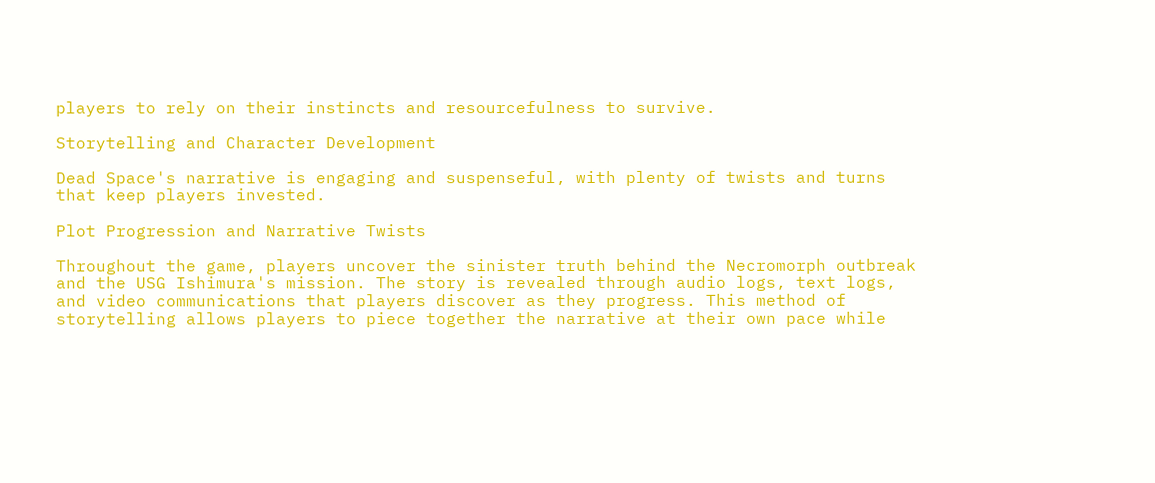players to rely on their instincts and resourcefulness to survive.

Storytelling and Character Development

Dead Space's narrative is engaging and suspenseful, with plenty of twists and turns that keep players invested.

Plot Progression and Narrative Twists

Throughout the game, players uncover the sinister truth behind the Necromorph outbreak and the USG Ishimura's mission. The story is revealed through audio logs, text logs, and video communications that players discover as they progress. This method of storytelling allows players to piece together the narrative at their own pace while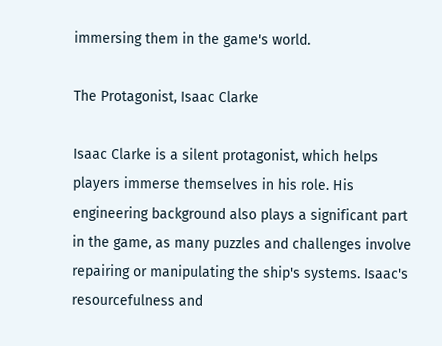immersing them in the game's world.

The Protagonist, Isaac Clarke

Isaac Clarke is a silent protagonist, which helps players immerse themselves in his role. His engineering background also plays a significant part in the game, as many puzzles and challenges involve repairing or manipulating the ship's systems. Isaac's resourcefulness and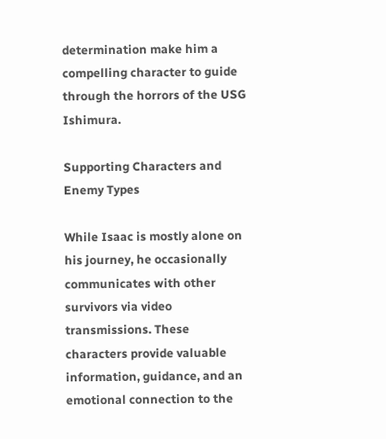determination make him a compelling character to guide through the horrors of the USG Ishimura.

Supporting Characters and Enemy Types

While Isaac is mostly alone on his journey, he occasionally communicates with other survivors via video transmissions. These characters provide valuable information, guidance, and an emotional connection to the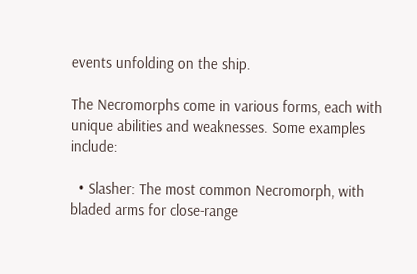events unfolding on the ship.

The Necromorphs come in various forms, each with unique abilities and weaknesses. Some examples include:

  • Slasher: The most common Necromorph, with bladed arms for close-range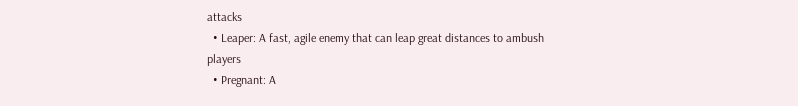attacks
  • Leaper: A fast, agile enemy that can leap great distances to ambush players
  • Pregnant: A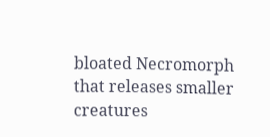bloated Necromorph that releases smaller creatures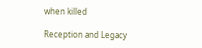when killed

Reception and Legacy